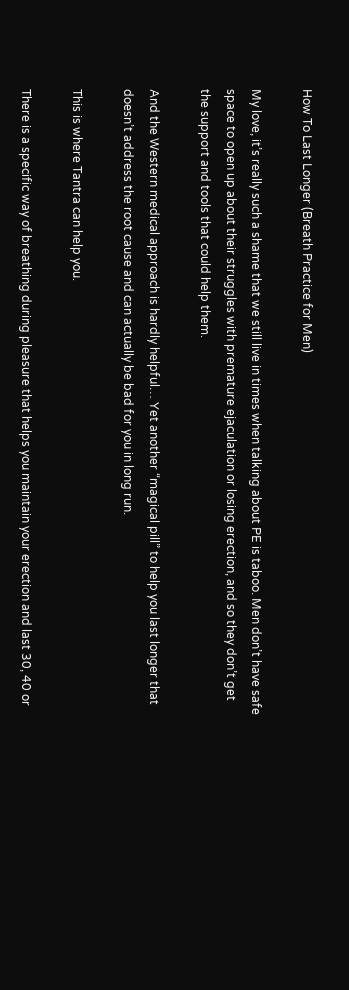How To Last Longer (Breath Practice for Men)

My love, it’s really such a shame that we still live in times when talking about PE is taboo. Men don’t have safe space to open up about their struggles with premature ejaculation or losing erection, and so they don’t get the support and tools that could help them.

And the Western medical approach is hardly helpful… Yet another “magical pill” to help you last longer that doesn’t address the root cause and can actually be bad for you in long run.

This is where Tantra can help you.

There is a specific way of breathing during pleasure that helps you maintain your erection and last 30, 40 or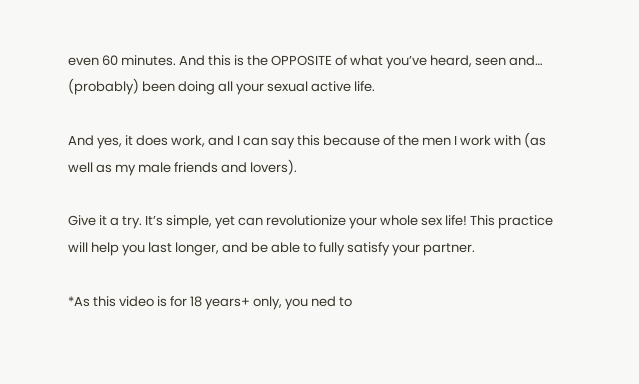even 60 minutes. And this is the OPPOSITE of what you’ve heard, seen and… (probably) been doing all your sexual active life.

And yes, it does work, and I can say this because of the men I work with (as well as my male friends and lovers).

Give it a try. It’s simple, yet can revolutionize your whole sex life! This practice will help you last longer, and be able to fully satisfy your partner.

*As this video is for 18 years+ only, you ned to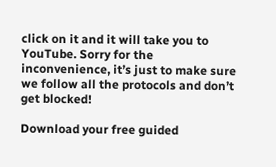click on it and it will take you to YouTube. Sorry for the inconvenience, it’s just to make sure we follow all the protocols and don’t get blocked!

Download your free guided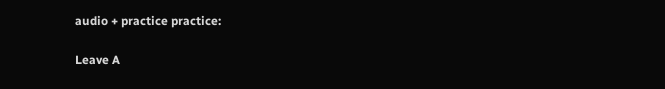audio + practice practice:

Leave A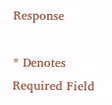Response

* Denotes Required Field